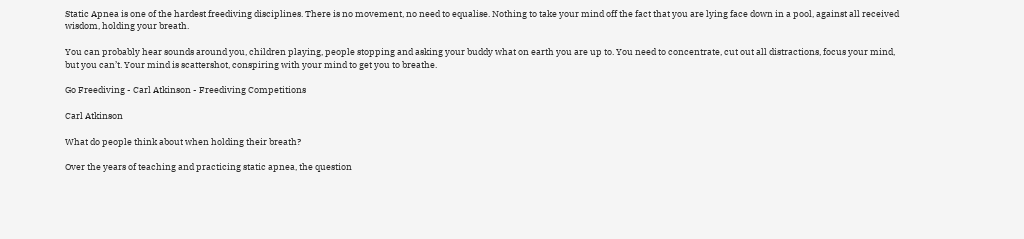Static Apnea is one of the hardest freediving disciplines. There is no movement, no need to equalise. Nothing to take your mind off the fact that you are lying face down in a pool, against all received wisdom, holding your breath.

You can probably hear sounds around you, children playing, people stopping and asking your buddy what on earth you are up to. You need to concentrate, cut out all distractions, focus your mind, but you can’t. Your mind is scattershot, conspiring with your mind to get you to breathe.

Go Freediving - Carl Atkinson - Freediving Competitions

Carl Atkinson

What do people think about when holding their breath?

Over the years of teaching and practicing static apnea, the question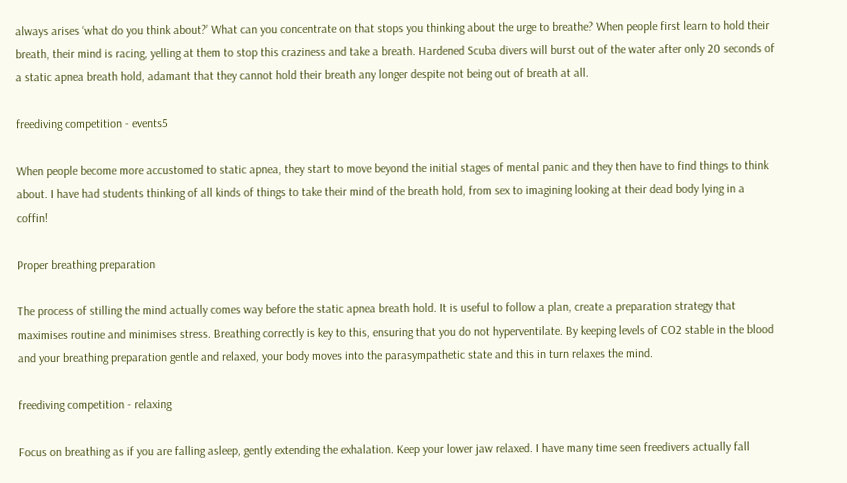always arises ‘what do you think about?’ What can you concentrate on that stops you thinking about the urge to breathe? When people first learn to hold their breath, their mind is racing, yelling at them to stop this craziness and take a breath. Hardened Scuba divers will burst out of the water after only 20 seconds of a static apnea breath hold, adamant that they cannot hold their breath any longer despite not being out of breath at all.

freediving competition - events5

When people become more accustomed to static apnea, they start to move beyond the initial stages of mental panic and they then have to find things to think about. I have had students thinking of all kinds of things to take their mind of the breath hold, from sex to imagining looking at their dead body lying in a coffin!

Proper breathing preparation

The process of stilling the mind actually comes way before the static apnea breath hold. It is useful to follow a plan, create a preparation strategy that maximises routine and minimises stress. Breathing correctly is key to this, ensuring that you do not hyperventilate. By keeping levels of CO2 stable in the blood and your breathing preparation gentle and relaxed, your body moves into the parasympathetic state and this in turn relaxes the mind.

freediving competition - relaxing

Focus on breathing as if you are falling asleep, gently extending the exhalation. Keep your lower jaw relaxed. I have many time seen freedivers actually fall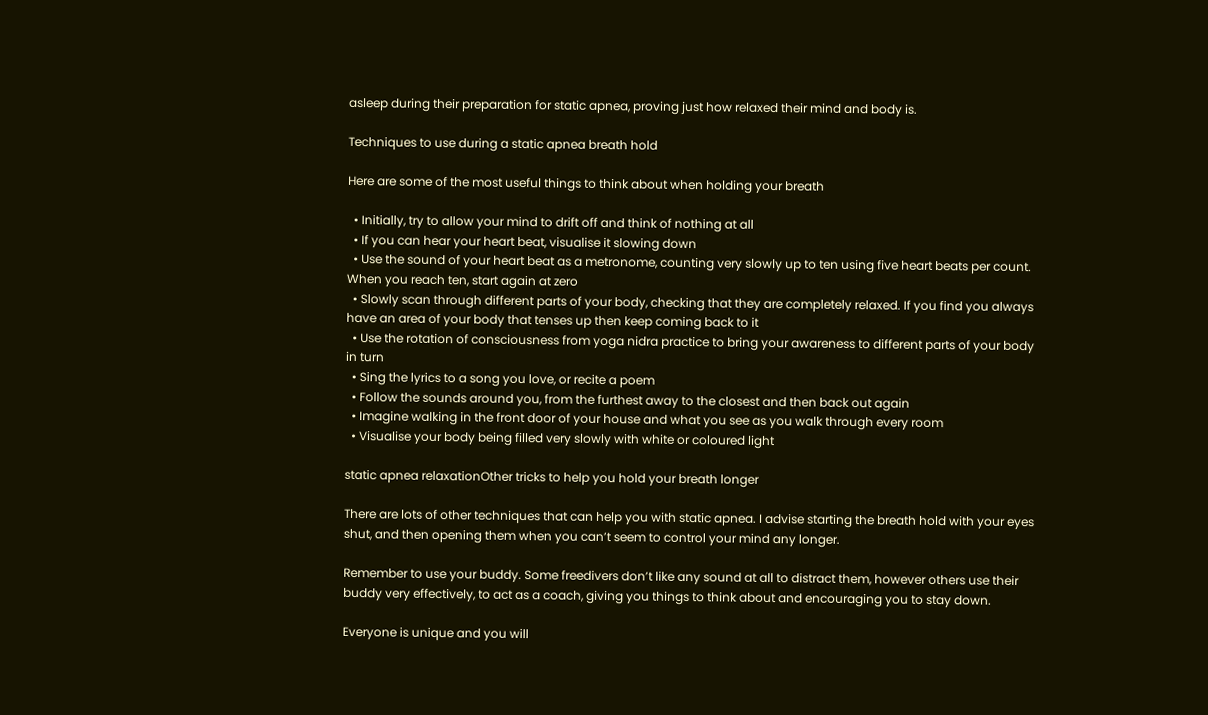asleep during their preparation for static apnea, proving just how relaxed their mind and body is.

Techniques to use during a static apnea breath hold

Here are some of the most useful things to think about when holding your breath

  • Initially, try to allow your mind to drift off and think of nothing at all
  • If you can hear your heart beat, visualise it slowing down
  • Use the sound of your heart beat as a metronome, counting very slowly up to ten using five heart beats per count. When you reach ten, start again at zero
  • Slowly scan through different parts of your body, checking that they are completely relaxed. If you find you always have an area of your body that tenses up then keep coming back to it
  • Use the rotation of consciousness from yoga nidra practice to bring your awareness to different parts of your body in turn
  • Sing the lyrics to a song you love, or recite a poem
  • Follow the sounds around you, from the furthest away to the closest and then back out again
  • Imagine walking in the front door of your house and what you see as you walk through every room
  • Visualise your body being filled very slowly with white or coloured light

static apnea relaxationOther tricks to help you hold your breath longer

There are lots of other techniques that can help you with static apnea. I advise starting the breath hold with your eyes shut, and then opening them when you can’t seem to control your mind any longer.

Remember to use your buddy. Some freedivers don’t like any sound at all to distract them, however others use their buddy very effectively, to act as a coach, giving you things to think about and encouraging you to stay down.

Everyone is unique and you will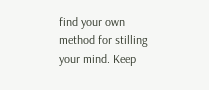find your own method for stilling your mind. Keep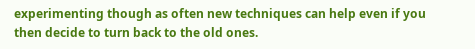experimenting though as often new techniques can help even if you then decide to turn back to the old ones.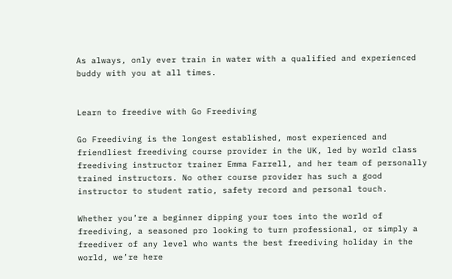As always, only ever train in water with a qualified and experienced buddy with you at all times.


Learn to freedive with Go Freediving

Go Freediving is the longest established, most experienced and friendliest freediving course provider in the UK, led by world class freediving instructor trainer Emma Farrell, and her team of personally trained instructors. No other course provider has such a good instructor to student ratio, safety record and personal touch.

Whether you’re a beginner dipping your toes into the world of freediving, a seasoned pro looking to turn professional, or simply a freediver of any level who wants the best freediving holiday in the world, we’re here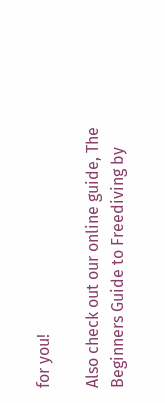for you!

Also check out our online guide, The Beginners Guide to Freediving by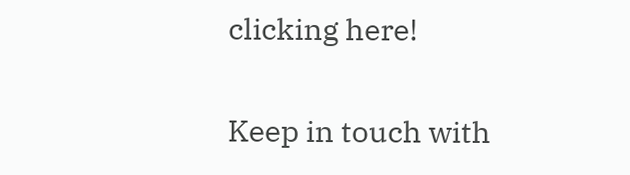clicking here!

Keep in touch with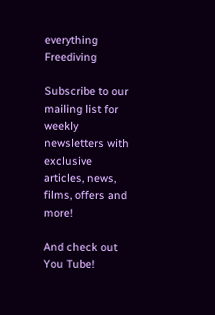everything Freediving

Subscribe to our mailing list for weekly newsletters with exclusive articles, news, films, offers and more!

And check out You Tube!